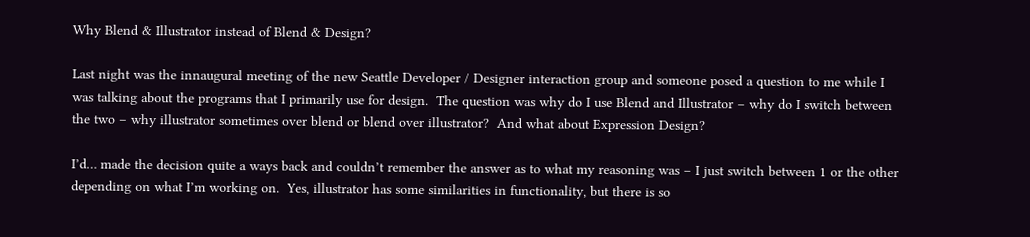Why Blend & Illustrator instead of Blend & Design?

Last night was the innaugural meeting of the new Seattle Developer / Designer interaction group and someone posed a question to me while I was talking about the programs that I primarily use for design.  The question was why do I use Blend and Illustrator – why do I switch between the two – why illustrator sometimes over blend or blend over illustrator?  And what about Expression Design?

I’d… made the decision quite a ways back and couldn’t remember the answer as to what my reasoning was – I just switch between 1 or the other depending on what I’m working on.  Yes, illustrator has some similarities in functionality, but there is so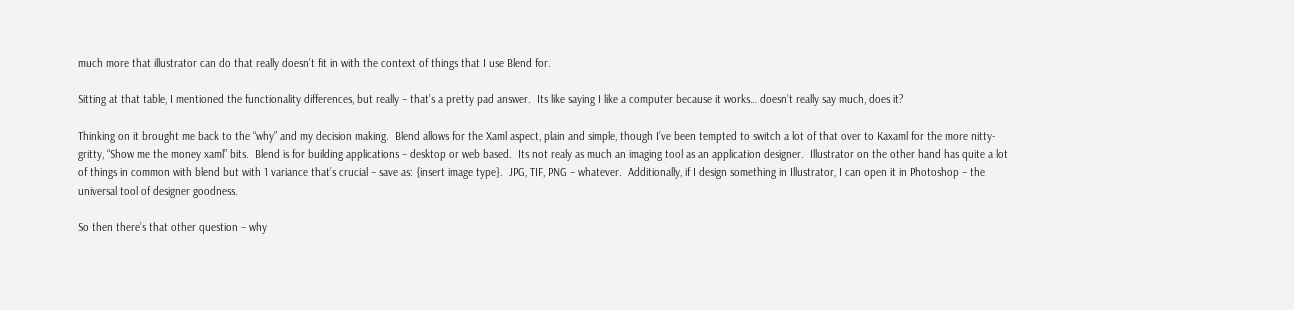much more that illustrator can do that really doesn’t fit in with the context of things that I use Blend for.

Sitting at that table, I mentioned the functionality differences, but really – that’s a pretty pad answer.  Its like saying I like a computer because it works… doesn’t really say much, does it?

Thinking on it brought me back to the “why” and my decision making.  Blend allows for the Xaml aspect, plain and simple, though I’ve been tempted to switch a lot of that over to Kaxaml for the more nitty-gritty, “Show me the money xaml” bits.  Blend is for building applications – desktop or web based.  Its not realy as much an imaging tool as an application designer.  Illustrator on the other hand has quite a lot of things in common with blend but with 1 variance that’s crucial – save as: {insert image type}.  JPG, TIF, PNG – whatever.  Additionally, if I design something in Illustrator, I can open it in Photoshop – the universal tool of designer goodness.

So then there’s that other question – why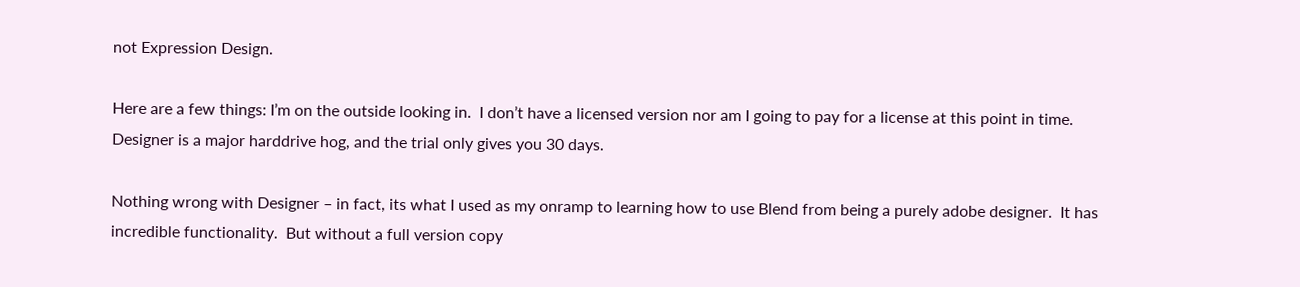not Expression Design.

Here are a few things: I’m on the outside looking in.  I don’t have a licensed version nor am I going to pay for a license at this point in time.  Designer is a major harddrive hog, and the trial only gives you 30 days.

Nothing wrong with Designer – in fact, its what I used as my onramp to learning how to use Blend from being a purely adobe designer.  It has incredible functionality.  But without a full version copy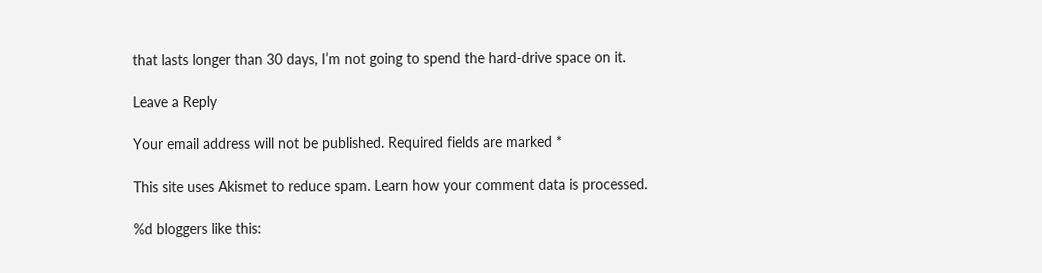that lasts longer than 30 days, I’m not going to spend the hard-drive space on it.

Leave a Reply

Your email address will not be published. Required fields are marked *

This site uses Akismet to reduce spam. Learn how your comment data is processed.

%d bloggers like this: